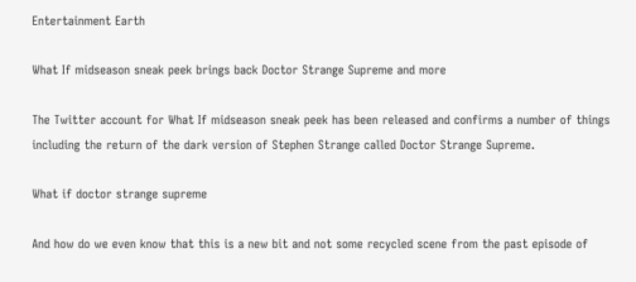Entertainment Earth

What If midseason sneak peek brings back Doctor Strange Supreme and more

The Twitter account for What If midseason sneak peek has been released and confirms a number of things including the return of the dark version of Stephen Strange called Doctor Strange Supreme.

What if doctor strange supreme

And how do we even know that this is a new bit and not some recycled scene from the past episode of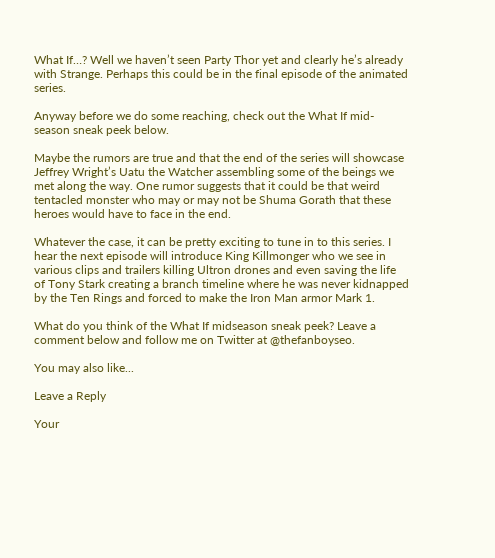What If…? Well we haven’t seen Party Thor yet and clearly he’s already with Strange. Perhaps this could be in the final episode of the animated series.

Anyway before we do some reaching, check out the What If mid-season sneak peek below.

Maybe the rumors are true and that the end of the series will showcase Jeffrey Wright’s Uatu the Watcher assembling some of the beings we met along the way. One rumor suggests that it could be that weird tentacled monster who may or may not be Shuma Gorath that these heroes would have to face in the end.

Whatever the case, it can be pretty exciting to tune in to this series. I hear the next episode will introduce King Killmonger who we see in various clips and trailers killing Ultron drones and even saving the life of Tony Stark creating a branch timeline where he was never kidnapped by the Ten Rings and forced to make the Iron Man armor Mark 1.

What do you think of the What If midseason sneak peek? Leave a comment below and follow me on Twitter at @thefanboyseo.

You may also like...

Leave a Reply

Your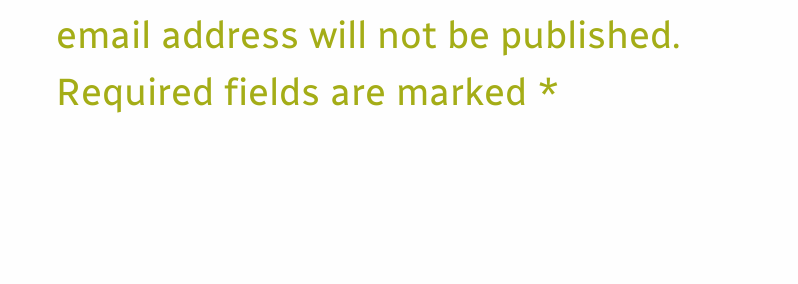email address will not be published. Required fields are marked *